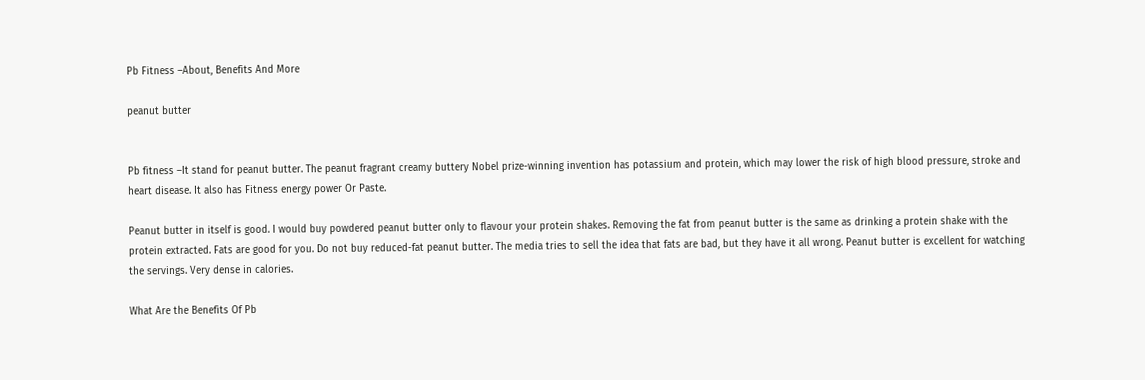Pb Fitness –About, Benefits And More

peanut butter


Pb fitness –It stand for peanut butter. The peanut fragrant creamy buttery Nobel prize-winning invention has potassium and protein, which may lower the risk of high blood pressure, stroke and heart disease. It also has Fitness energy power Or Paste.

Peanut butter in itself is good. I would buy powdered peanut butter only to flavour your protein shakes. Removing the fat from peanut butter is the same as drinking a protein shake with the protein extracted. Fats are good for you. Do not buy reduced-fat peanut butter. The media tries to sell the idea that fats are bad, but they have it all wrong. Peanut butter is excellent for watching the servings. Very dense in calories.

What Are the Benefits Of Pb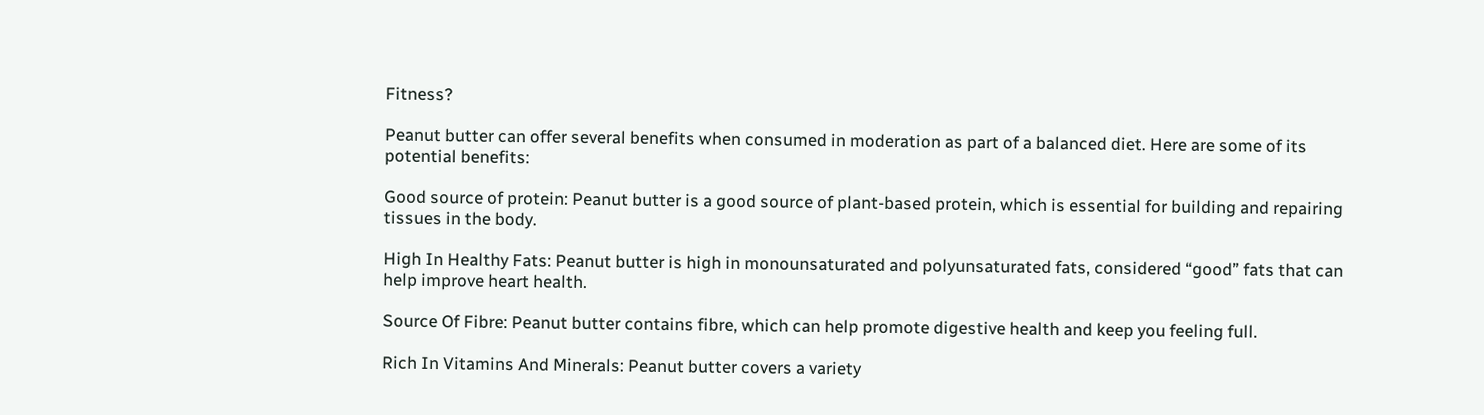Fitness?

Peanut butter can offer several benefits when consumed in moderation as part of a balanced diet. Here are some of its potential benefits:

Good source of protein: Peanut butter is a good source of plant-based protein, which is essential for building and repairing tissues in the body.

High In Healthy Fats: Peanut butter is high in monounsaturated and polyunsaturated fats, considered “good” fats that can help improve heart health.

Source Of Fibre: Peanut butter contains fibre, which can help promote digestive health and keep you feeling full.

Rich In Vitamins And Minerals: Peanut butter covers a variety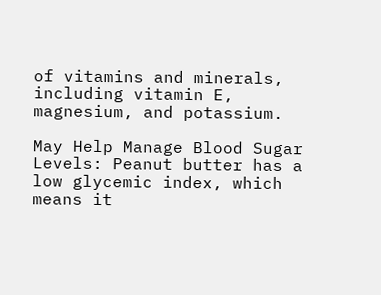of vitamins and minerals, including vitamin E, magnesium, and potassium.

May Help Manage Blood Sugar Levels: Peanut butter has a low glycemic index, which means it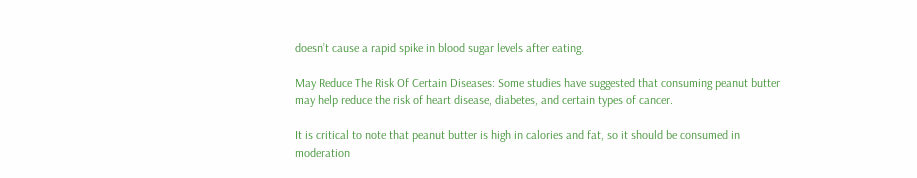doesn’t cause a rapid spike in blood sugar levels after eating.

May Reduce The Risk Of Certain Diseases: Some studies have suggested that consuming peanut butter may help reduce the risk of heart disease, diabetes, and certain types of cancer.

It is critical to note that peanut butter is high in calories and fat, so it should be consumed in moderation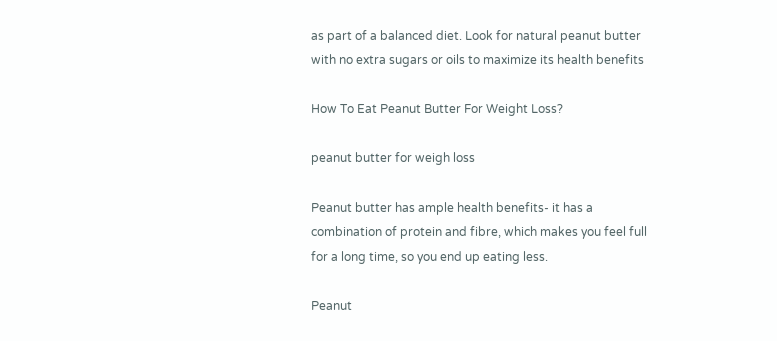as part of a balanced diet. Look for natural peanut butter with no extra sugars or oils to maximize its health benefits

How To Eat Peanut Butter For Weight Loss?

peanut butter for weigh loss

Peanut butter has ample health benefits- it has a combination of protein and fibre, which makes you feel full for a long time, so you end up eating less.

Peanut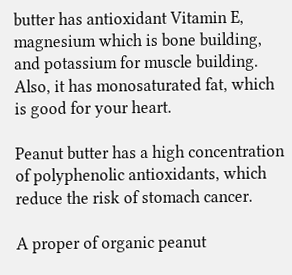butter has antioxidant Vitamin E, magnesium which is bone building, and potassium for muscle building. Also, it has monosaturated fat, which is good for your heart.

Peanut butter has a high concentration of polyphenolic antioxidants, which reduce the risk of stomach cancer.

A proper of organic peanut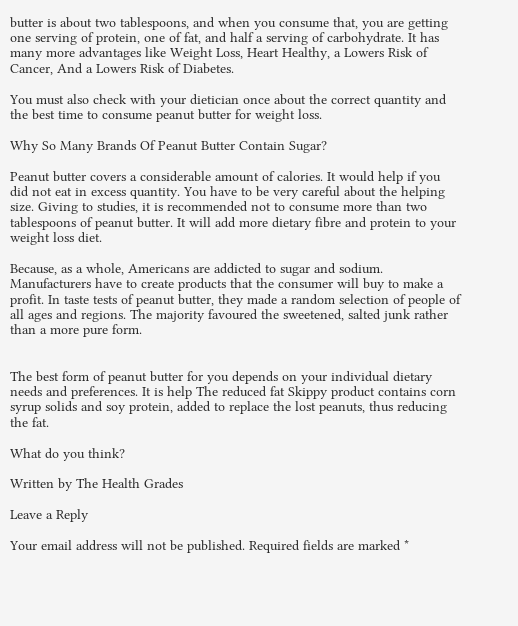butter is about two tablespoons, and when you consume that, you are getting one serving of protein, one of fat, and half a serving of carbohydrate. It has many more advantages like Weight Loss, Heart Healthy, a Lowers Risk of Cancer, And a Lowers Risk of Diabetes.

You must also check with your dietician once about the correct quantity and the best time to consume peanut butter for weight loss.

Why So Many Brands Of Peanut Butter Contain Sugar?

Peanut butter covers a considerable amount of calories. It would help if you did not eat in excess quantity. You have to be very careful about the helping size. Giving to studies, it is recommended not to consume more than two tablespoons of peanut butter. It will add more dietary fibre and protein to your weight loss diet.

Because, as a whole, Americans are addicted to sugar and sodium. Manufacturers have to create products that the consumer will buy to make a profit. In taste tests of peanut butter, they made a random selection of people of all ages and regions. The majority favoured the sweetened, salted junk rather than a more pure form.


The best form of peanut butter for you depends on your individual dietary needs and preferences. It is help The reduced fat Skippy product contains corn syrup solids and soy protein, added to replace the lost peanuts, thus reducing the fat.

What do you think?

Written by The Health Grades

Leave a Reply

Your email address will not be published. Required fields are marked *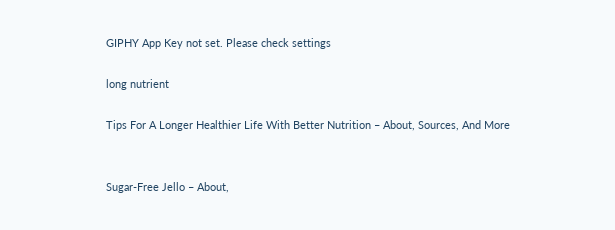GIPHY App Key not set. Please check settings

long nutrient

Tips For A Longer Healthier Life With Better Nutrition – About, Sources, And More


Sugar-Free Jello – About,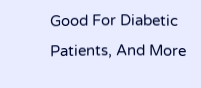Good For Diabetic Patients, And More